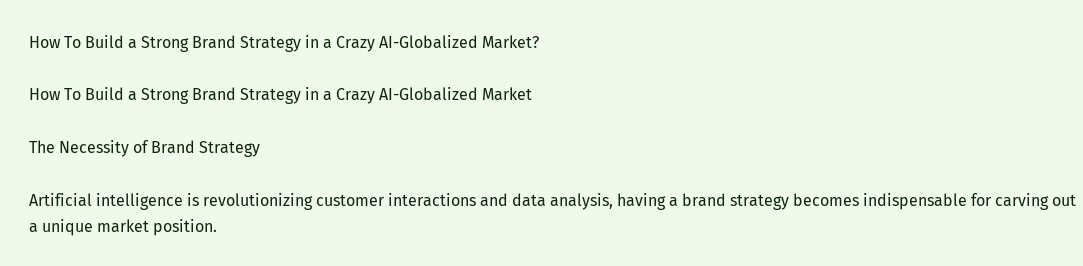How To Build a Strong Brand Strategy in a Crazy AI-Globalized Market?

How To Build a Strong Brand Strategy in a Crazy AI-Globalized Market

The Necessity of Brand Strategy

Artificial intelligence is revolutionizing customer interactions and data analysis, having a brand strategy becomes indispensable for carving out a unique market position.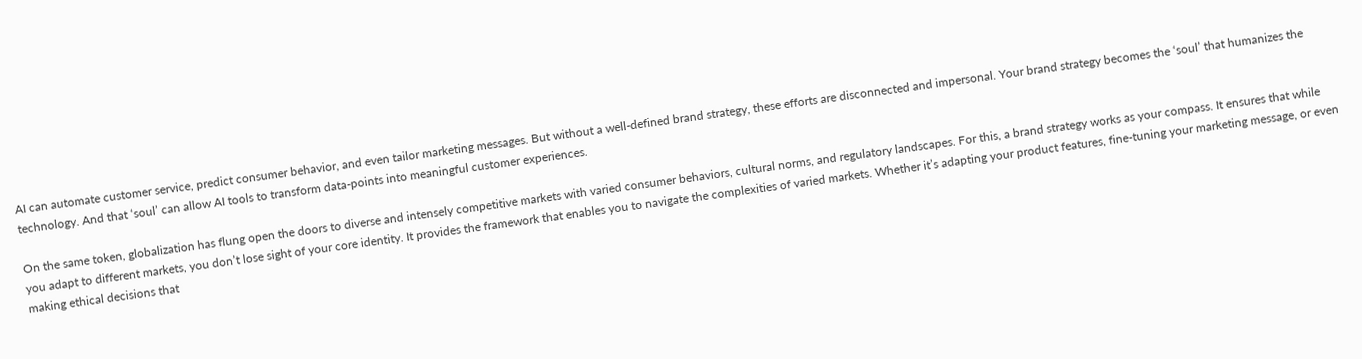AI can automate customer service, predict consumer behavior, and even tailor marketing messages. But without a well-defined brand strategy, these efforts are disconnected and impersonal. Your brand strategy becomes the ‘soul’ that humanizes the technology. And that ‘soul’ can allow AI tools to transform data-points into meaningful customer experiences.

On the same token, globalization has flung open the doors to diverse and intensely competitive markets with varied consumer behaviors, cultural norms, and regulatory landscapes. For this, a brand strategy works as your compass. It ensures that while you adapt to different markets, you don’t lose sight of your core identity. It provides the framework that enables you to navigate the complexities of varied markets. Whether it’s adapting your product features, fine-tuning your marketing message, or even making ethical decisions that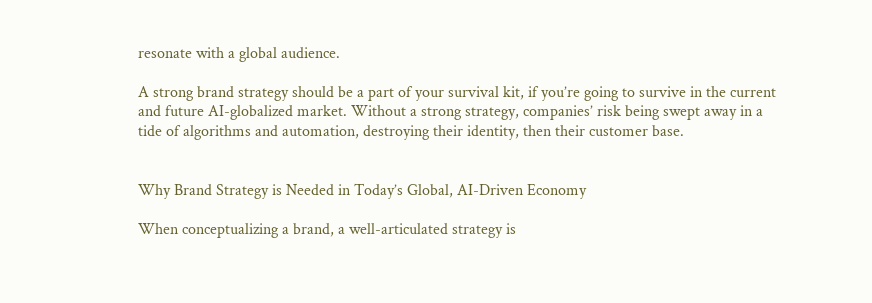resonate with a global audience.

A strong brand strategy should be a part of your survival kit, if you’re going to survive in the current and future AI-globalized market. Without a strong strategy, companies’ risk being swept away in a tide of algorithms and automation, destroying their identity, then their customer base.


Why Brand Strategy is Needed in Today’s Global, AI-Driven Economy

When conceptualizing a brand, a well-articulated strategy is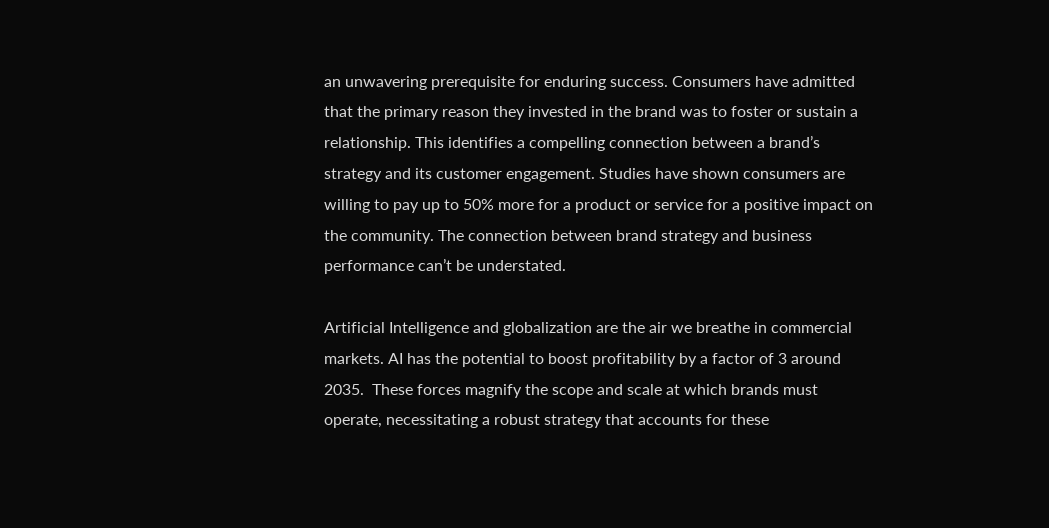an unwavering prerequisite for enduring success. Consumers have admitted that the primary reason they invested in the brand was to foster or sustain a relationship. This identifies a compelling connection between a brand’s strategy and its customer engagement. Studies have shown consumers are willing to pay up to 50% more for a product or service for a positive impact on the community. The connection between brand strategy and business performance can’t be understated.

Artificial Intelligence and globalization are the air we breathe in commercial markets. AI has the potential to boost profitability by a factor of 3 around 2035.  These forces magnify the scope and scale at which brands must operate, necessitating a robust strategy that accounts for these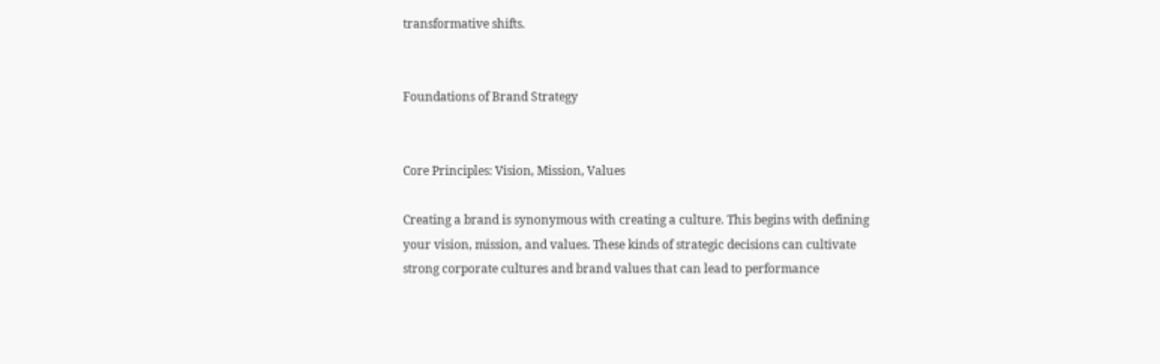transformative shifts.


Foundations of Brand Strategy


Core Principles: Vision, Mission, Values

Creating a brand is synonymous with creating a culture. This begins with defining your vision, mission, and values. These kinds of strategic decisions can cultivate strong corporate cultures and brand values that can lead to performance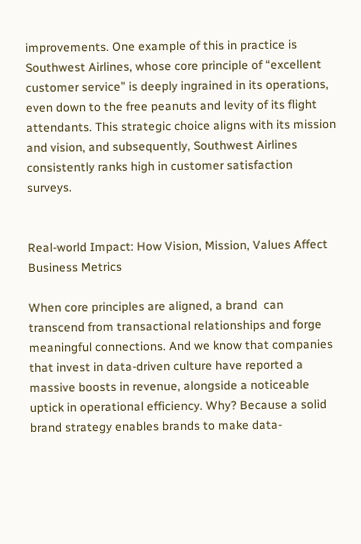improvements. One example of this in practice is Southwest Airlines, whose core principle of “excellent customer service” is deeply ingrained in its operations, even down to the free peanuts and levity of its flight attendants. This strategic choice aligns with its mission and vision, and subsequently, Southwest Airlines consistently ranks high in customer satisfaction surveys.


Real-world Impact: How Vision, Mission, Values Affect Business Metrics

When core principles are aligned, a brand  can transcend from transactional relationships and forge meaningful connections. And we know that companies that invest in data-driven culture have reported a massive boosts in revenue, alongside a noticeable uptick in operational efficiency. Why? Because a solid brand strategy enables brands to make data-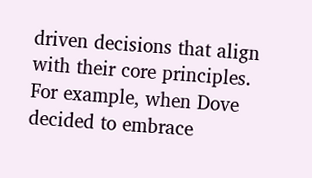driven decisions that align with their core principles. For example, when Dove decided to embrace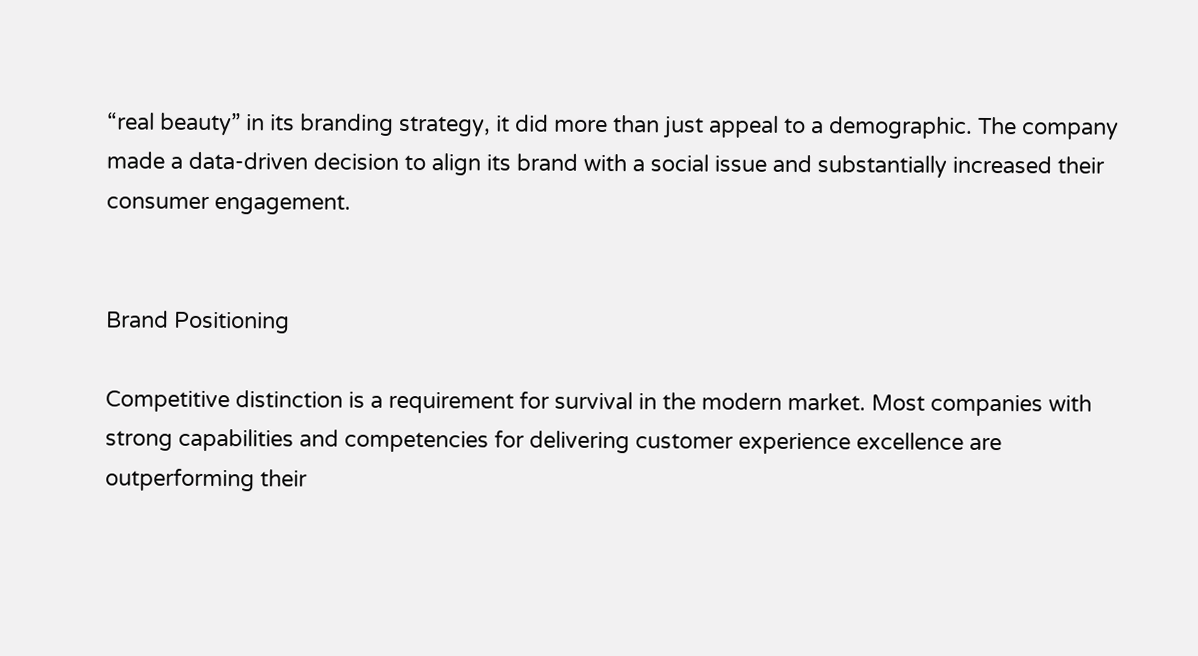“real beauty” in its branding strategy, it did more than just appeal to a demographic. The company made a data-driven decision to align its brand with a social issue and substantially increased their consumer engagement.


Brand Positioning

Competitive distinction is a requirement for survival in the modern market. Most companies with strong capabilities and competencies for delivering customer experience excellence are outperforming their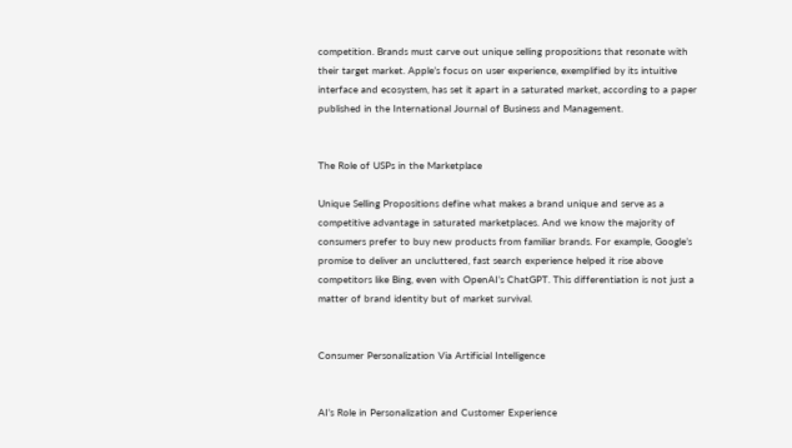competition. Brands must carve out unique selling propositions that resonate with their target market. Apple’s focus on user experience, exemplified by its intuitive interface and ecosystem, has set it apart in a saturated market, according to a paper published in the International Journal of Business and Management.


The Role of USPs in the Marketplace

Unique Selling Propositions define what makes a brand unique and serve as a competitive advantage in saturated marketplaces. And we know the majority of consumers prefer to buy new products from familiar brands. For example, Google’s promise to deliver an uncluttered, fast search experience helped it rise above competitors like Bing, even with OpenAI’s ChatGPT. This differentiation is not just a matter of brand identity but of market survival.


Consumer Personalization Via Artificial Intelligence


AI’s Role in Personalization and Customer Experience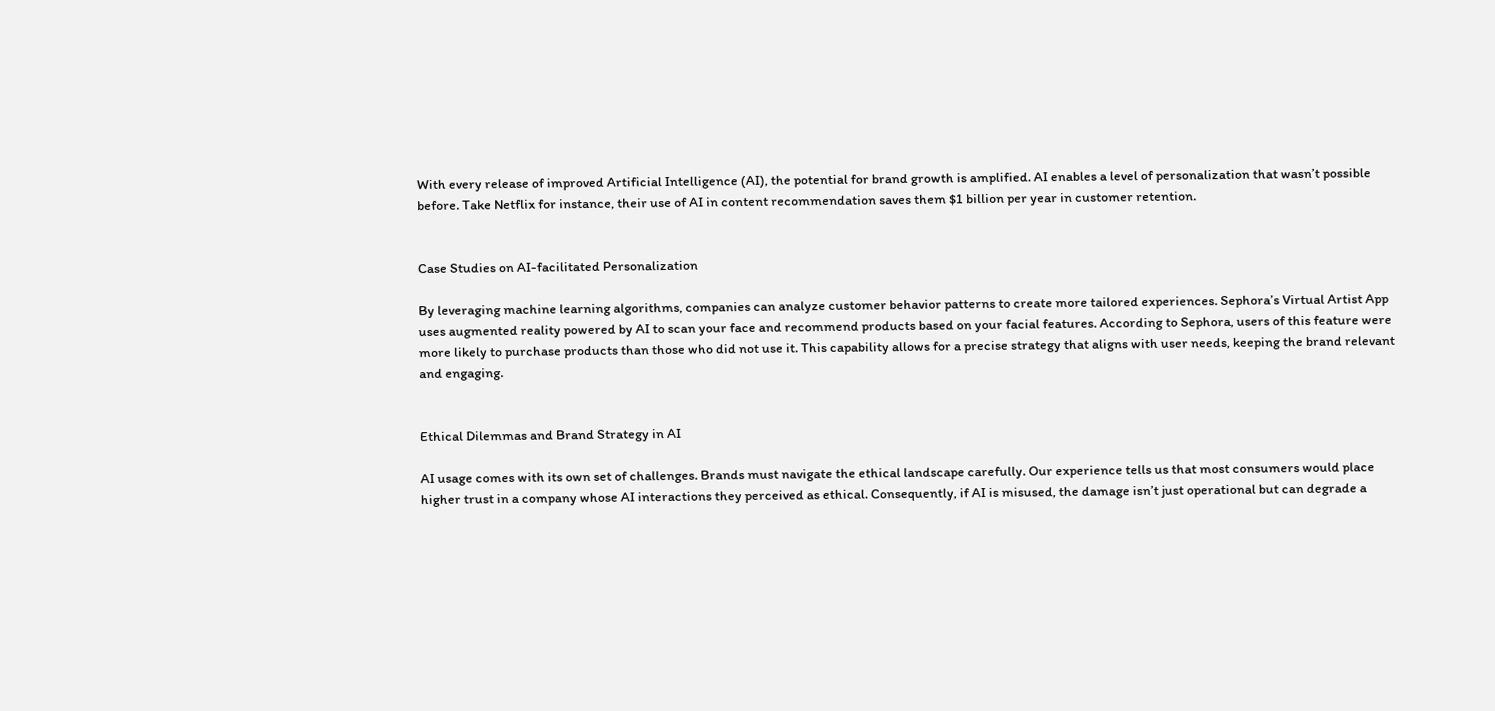With every release of improved Artificial Intelligence (AI), the potential for brand growth is amplified. AI enables a level of personalization that wasn’t possible before. Take Netflix for instance, their use of AI in content recommendation saves them $1 billion per year in customer retention.


Case Studies on AI-facilitated Personalization

By leveraging machine learning algorithms, companies can analyze customer behavior patterns to create more tailored experiences. Sephora’s Virtual Artist App uses augmented reality powered by AI to scan your face and recommend products based on your facial features. According to Sephora, users of this feature were more likely to purchase products than those who did not use it. This capability allows for a precise strategy that aligns with user needs, keeping the brand relevant and engaging.


Ethical Dilemmas and Brand Strategy in AI

AI usage comes with its own set of challenges. Brands must navigate the ethical landscape carefully. Our experience tells us that most consumers would place higher trust in a company whose AI interactions they perceived as ethical. Consequently, if AI is misused, the damage isn’t just operational but can degrade a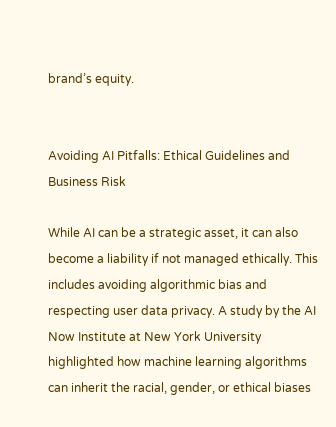brand’s equity.


Avoiding AI Pitfalls: Ethical Guidelines and Business Risk

While AI can be a strategic asset, it can also become a liability if not managed ethically. This includes avoiding algorithmic bias and respecting user data privacy. A study by the AI Now Institute at New York University highlighted how machine learning algorithms can inherit the racial, gender, or ethical biases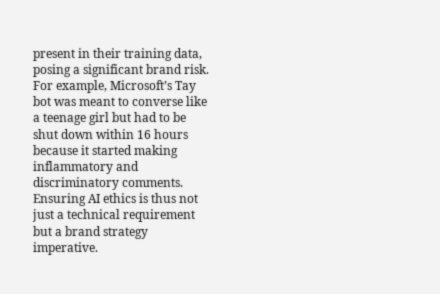present in their training data, posing a significant brand risk. For example, Microsoft’s Tay bot was meant to converse like a teenage girl but had to be shut down within 16 hours because it started making inflammatory and discriminatory comments. Ensuring AI ethics is thus not just a technical requirement but a brand strategy imperative.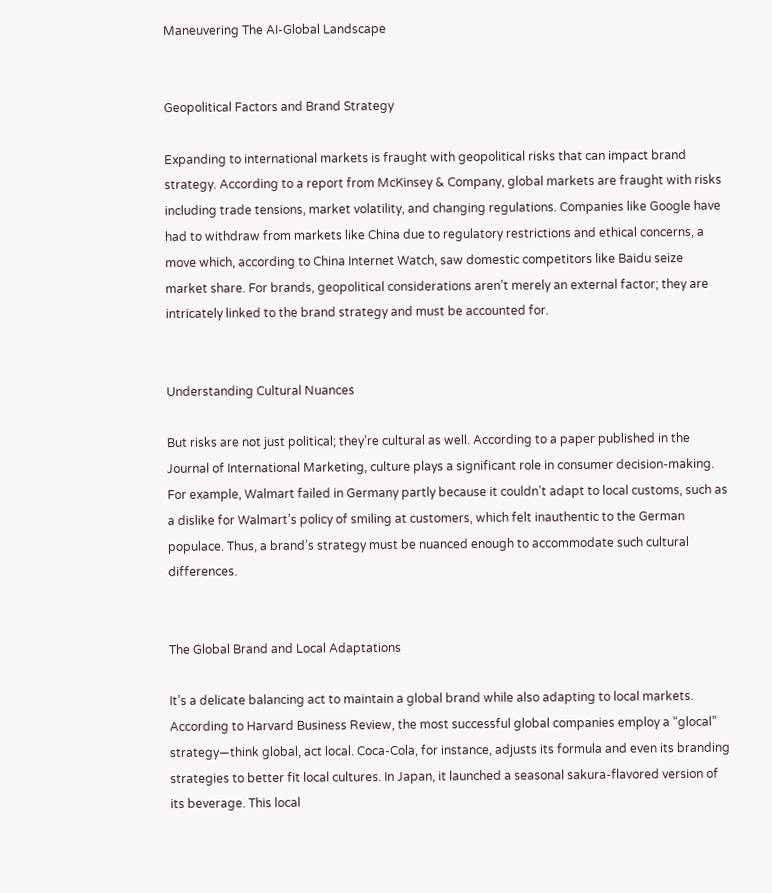Maneuvering The AI-Global Landscape


Geopolitical Factors and Brand Strategy

Expanding to international markets is fraught with geopolitical risks that can impact brand strategy. According to a report from McKinsey & Company, global markets are fraught with risks including trade tensions, market volatility, and changing regulations. Companies like Google have had to withdraw from markets like China due to regulatory restrictions and ethical concerns, a move which, according to China Internet Watch, saw domestic competitors like Baidu seize market share. For brands, geopolitical considerations aren’t merely an external factor; they are intricately linked to the brand strategy and must be accounted for.


Understanding Cultural Nuances

But risks are not just political; they’re cultural as well. According to a paper published in the Journal of International Marketing, culture plays a significant role in consumer decision-making. For example, Walmart failed in Germany partly because it couldn’t adapt to local customs, such as a dislike for Walmart’s policy of smiling at customers, which felt inauthentic to the German populace. Thus, a brand’s strategy must be nuanced enough to accommodate such cultural differences.


The Global Brand and Local Adaptations

It’s a delicate balancing act to maintain a global brand while also adapting to local markets. According to Harvard Business Review, the most successful global companies employ a “glocal” strategy—think global, act local. Coca-Cola, for instance, adjusts its formula and even its branding strategies to better fit local cultures. In Japan, it launched a seasonal sakura-flavored version of its beverage. This local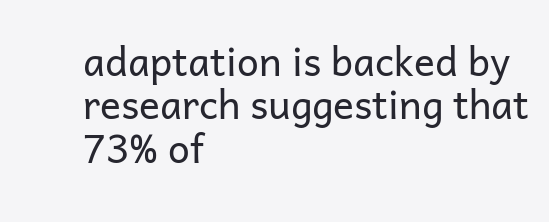adaptation is backed by research suggesting that 73% of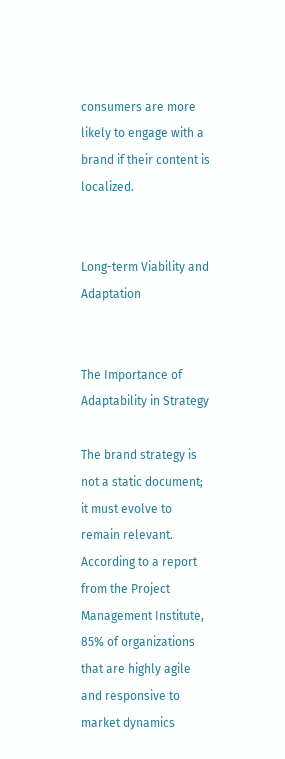consumers are more likely to engage with a brand if their content is localized.


Long-term Viability and Adaptation


The Importance of Adaptability in Strategy

The brand strategy is not a static document; it must evolve to remain relevant. According to a report from the Project Management Institute, 85% of organizations that are highly agile and responsive to market dynamics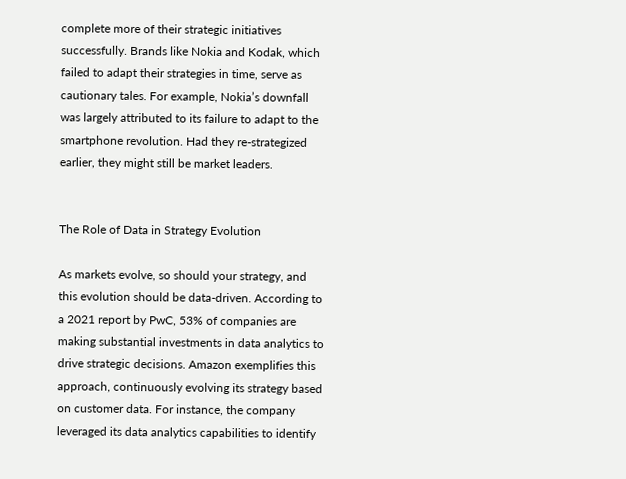complete more of their strategic initiatives successfully. Brands like Nokia and Kodak, which failed to adapt their strategies in time, serve as cautionary tales. For example, Nokia’s downfall was largely attributed to its failure to adapt to the smartphone revolution. Had they re-strategized earlier, they might still be market leaders.


The Role of Data in Strategy Evolution

As markets evolve, so should your strategy, and this evolution should be data-driven. According to a 2021 report by PwC, 53% of companies are making substantial investments in data analytics to drive strategic decisions. Amazon exemplifies this approach, continuously evolving its strategy based on customer data. For instance, the company leveraged its data analytics capabilities to identify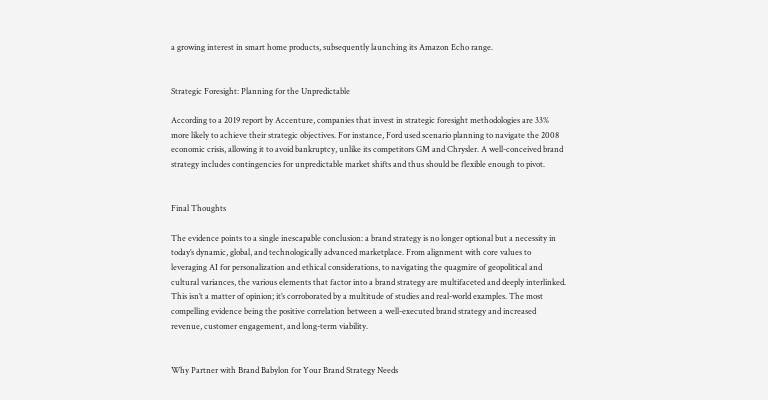a growing interest in smart home products, subsequently launching its Amazon Echo range.


Strategic Foresight: Planning for the Unpredictable

According to a 2019 report by Accenture, companies that invest in strategic foresight methodologies are 33% more likely to achieve their strategic objectives. For instance, Ford used scenario planning to navigate the 2008 economic crisis, allowing it to avoid bankruptcy, unlike its competitors GM and Chrysler. A well-conceived brand strategy includes contingencies for unpredictable market shifts and thus should be flexible enough to pivot.


Final Thoughts

The evidence points to a single inescapable conclusion: a brand strategy is no longer optional but a necessity in today’s dynamic, global, and technologically advanced marketplace. From alignment with core values to leveraging AI for personalization and ethical considerations, to navigating the quagmire of geopolitical and cultural variances, the various elements that factor into a brand strategy are multifaceted and deeply interlinked. This isn’t a matter of opinion; it’s corroborated by a multitude of studies and real-world examples. The most compelling evidence being the positive correlation between a well-executed brand strategy and increased revenue, customer engagement, and long-term viability.


Why Partner with Brand Babylon for Your Brand Strategy Needs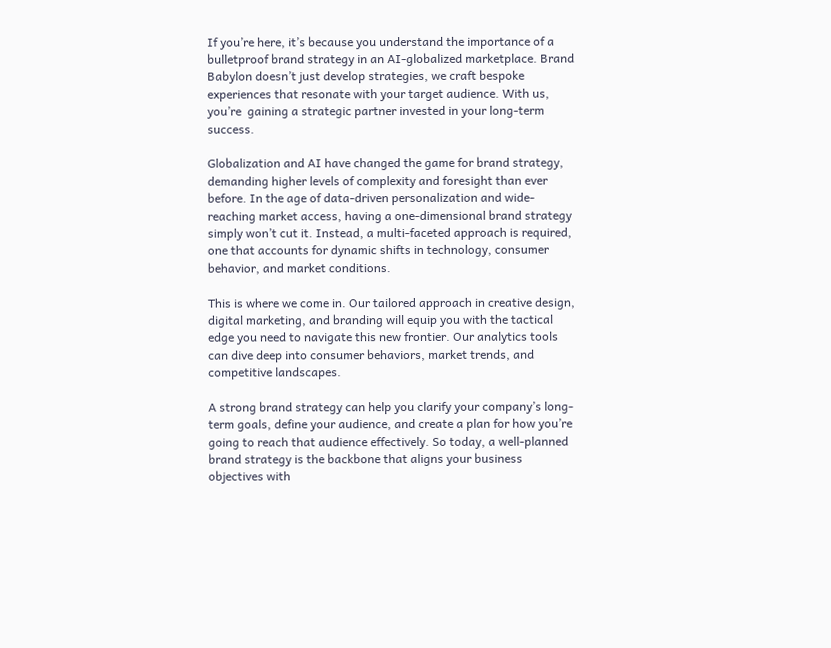If you’re here, it’s because you understand the importance of a bulletproof brand strategy in an AI-globalized marketplace. Brand Babylon doesn’t just develop strategies, we craft bespoke experiences that resonate with your target audience. With us, you’re  gaining a strategic partner invested in your long-term success.

Globalization and AI have changed the game for brand strategy, demanding higher levels of complexity and foresight than ever before. In the age of data-driven personalization and wide-reaching market access, having a one-dimensional brand strategy simply won’t cut it. Instead, a multi-faceted approach is required, one that accounts for dynamic shifts in technology, consumer behavior, and market conditions.

This is where we come in. Our tailored approach in creative design, digital marketing, and branding will equip you with the tactical edge you need to navigate this new frontier. Our analytics tools can dive deep into consumer behaviors, market trends, and competitive landscapes.

A strong brand strategy can help you clarify your company’s long-term goals, define your audience, and create a plan for how you’re going to reach that audience effectively. So today, a well-planned brand strategy is the backbone that aligns your business objectives with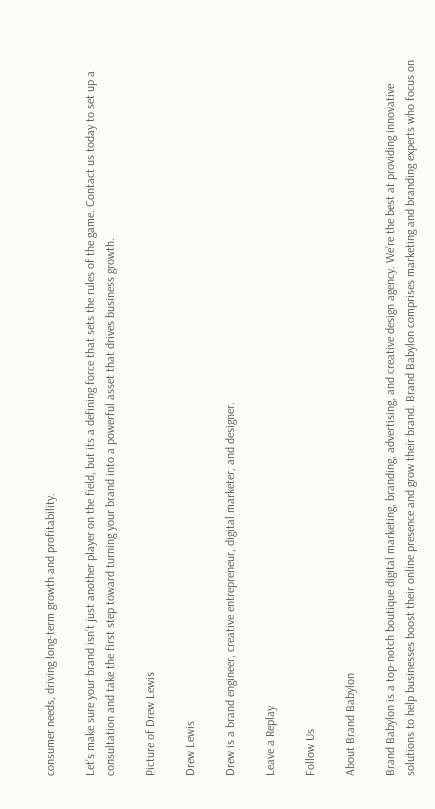consumer needs, driving long-term growth and profitability.

Let’s make sure your brand isn’t just another player on the field, but its a defining force that sets the rules of the game. Contact us today to set up a consultation and take the first step toward turning your brand into a powerful asset that drives business growth.

Picture of Drew Lewis

Drew Lewis

Drew is a brand engineer, creative entrepreneur, digital marketer, and designer.

Leave a Replay

Follow Us

About Brand Babylon

Brand Babylon is a top-notch boutique digital marketing, branding, advertising, and creative design agency. We’re the best at providing innovative solutions to help businesses boost their online presence and grow their brand. Brand Babylon comprises marketing and branding experts who focus on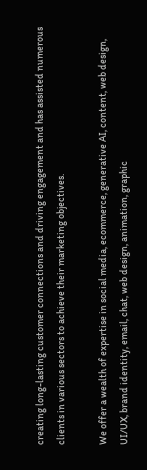creating long-lasting customer connections and driving engagement and has assisted numerous clients in various sectors to achieve their marketing objectives.

We offer a wealth of expertise in social media, ecommerce, generative AI, content, web design, UI/UX, brand identity, email, chat, web design, animation, graphic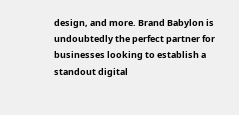design, and more. Brand Babylon is undoubtedly the perfect partner for businesses looking to establish a standout digital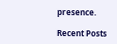presence.

Recent Posts